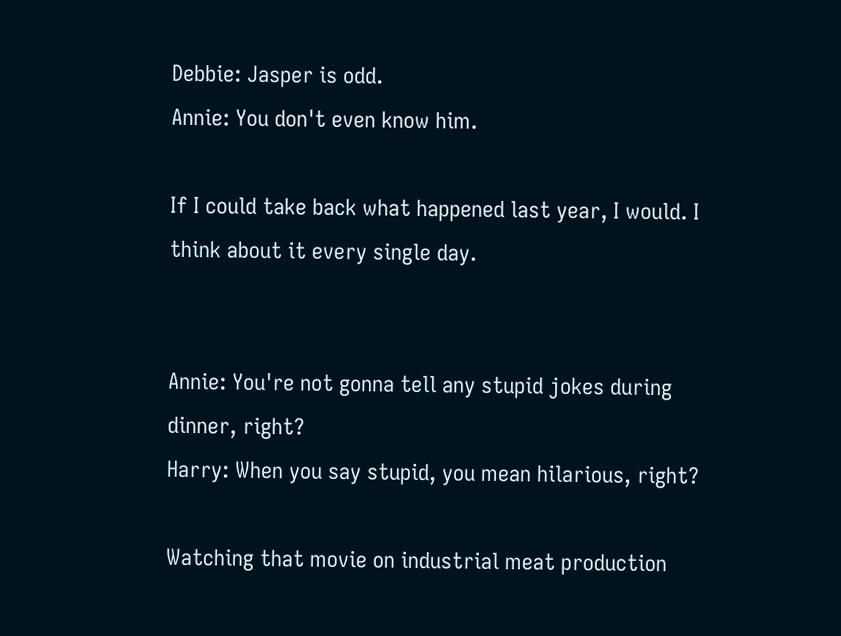Debbie: Jasper is odd.
Annie: You don't even know him.

If I could take back what happened last year, I would. I think about it every single day.


Annie: You're not gonna tell any stupid jokes during dinner, right?
Harry: When you say stupid, you mean hilarious, right?

Watching that movie on industrial meat production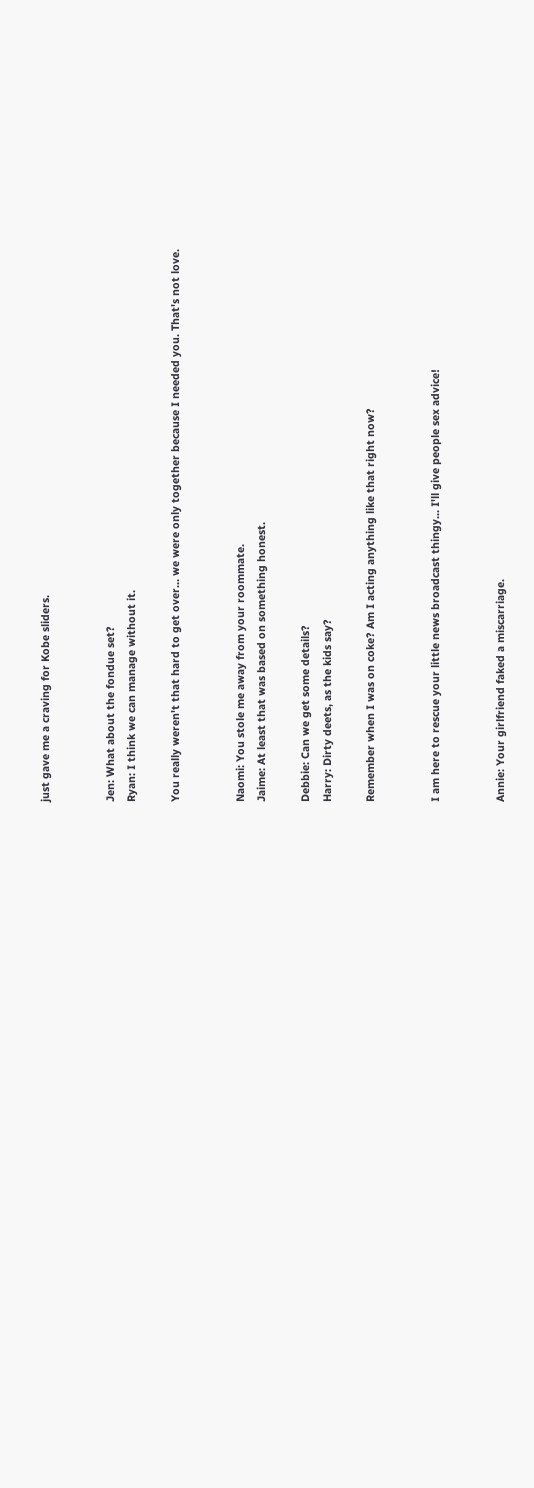just gave me a craving for Kobe sliders.


Jen: What about the fondue set?
Ryan: I think we can manage without it.

You really weren't that hard to get over... we were only together because I needed you. That's not love.


Naomi: You stole me away from your roommate.
Jaime: At least that was based on something honest.

Debbie: Can we get some details?
Harry: Dirty deets, as the kids say?

Remember when I was on coke? Am I acting anything like that right now?


I am here to rescue your little news broadcast thingy... I'll give people sex advice!


Annie: Your girlfriend faked a miscarriage.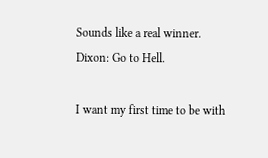Sounds like a real winner.
Dixon: Go to Hell.

I want my first time to be with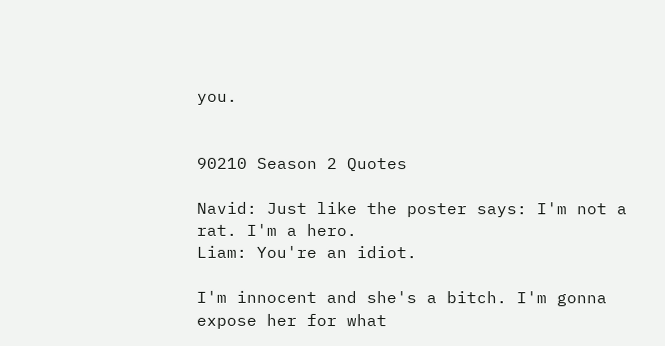you.


90210 Season 2 Quotes

Navid: Just like the poster says: I'm not a rat. I'm a hero.
Liam: You're an idiot.

I'm innocent and she's a bitch. I'm gonna expose her for what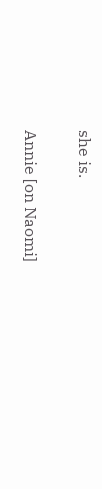she is.

Annie [on Naomi]